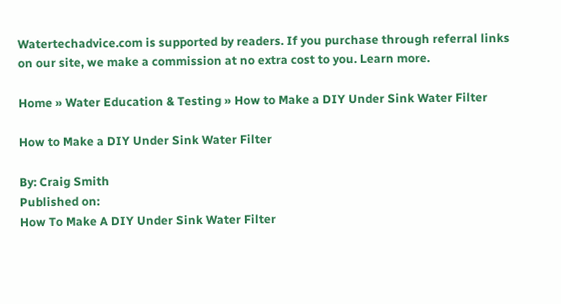Watertechadvice.com is supported by readers. If you purchase through referral links on our site, we make a commission at no extra cost to you. Learn more.

Home » Water Education & Testing » How to Make a DIY Under Sink Water Filter

How to Make a DIY Under Sink Water Filter

By: Craig Smith
Published on:
How To Make A DIY Under Sink Water Filter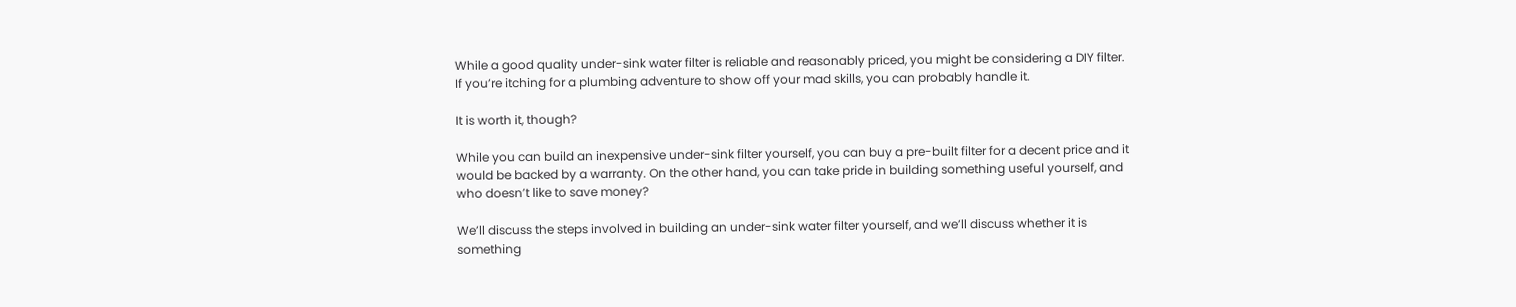While a good quality under-sink water filter is reliable and reasonably priced, you might be considering a DIY filter. If you’re itching for a plumbing adventure to show off your mad skills, you can probably handle it.

It is worth it, though?

While you can build an inexpensive under-sink filter yourself, you can buy a pre-built filter for a decent price and it would be backed by a warranty. On the other hand, you can take pride in building something useful yourself, and who doesn’t like to save money?

We’ll discuss the steps involved in building an under-sink water filter yourself, and we’ll discuss whether it is something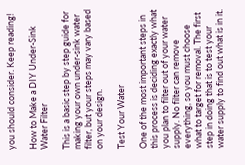you should consider. Keep reading!

How to Make a DIY Under-Sink Water Filter

This is a basic step by step guide for making your own under-sink water filter, but your steps may vary based on your design.

Test Your Water

One of the most important steps in this process is deciding exactly what you plan to filter out of your water supply. No filter can remove everything, so you must choose what to target for removal. The first step in doing that is to test your water supply to find out what is in it.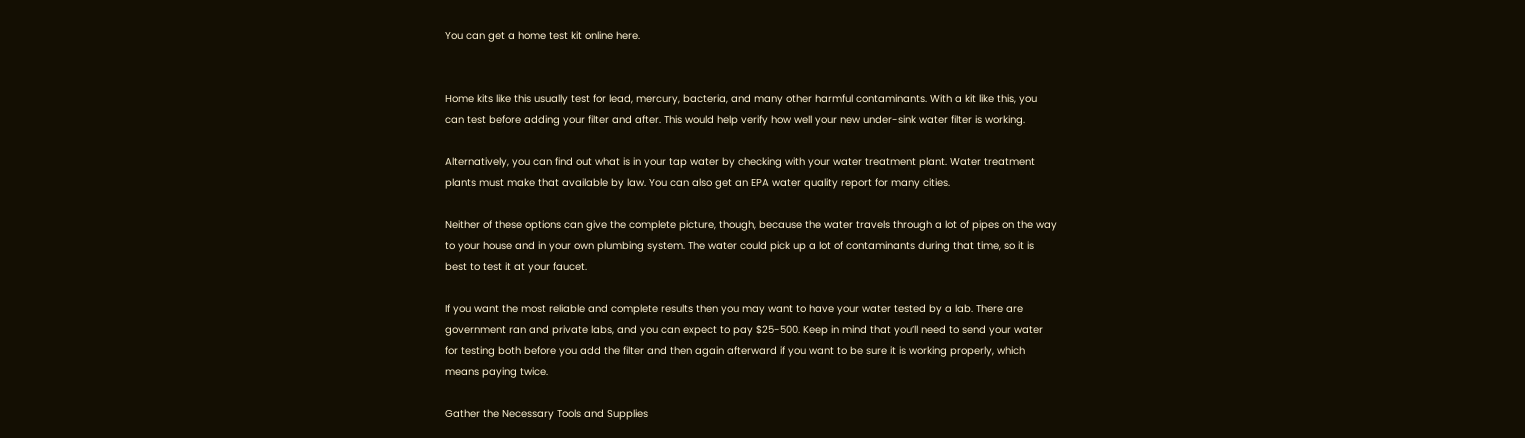You can get a home test kit online here.


Home kits like this usually test for lead, mercury, bacteria, and many other harmful contaminants. With a kit like this, you can test before adding your filter and after. This would help verify how well your new under-sink water filter is working.

Alternatively, you can find out what is in your tap water by checking with your water treatment plant. Water treatment plants must make that available by law. You can also get an EPA water quality report for many cities.

Neither of these options can give the complete picture, though, because the water travels through a lot of pipes on the way to your house and in your own plumbing system. The water could pick up a lot of contaminants during that time, so it is best to test it at your faucet.

If you want the most reliable and complete results then you may want to have your water tested by a lab. There are government ran and private labs, and you can expect to pay $25-500. Keep in mind that you’ll need to send your water for testing both before you add the filter and then again afterward if you want to be sure it is working properly, which means paying twice.

Gather the Necessary Tools and Supplies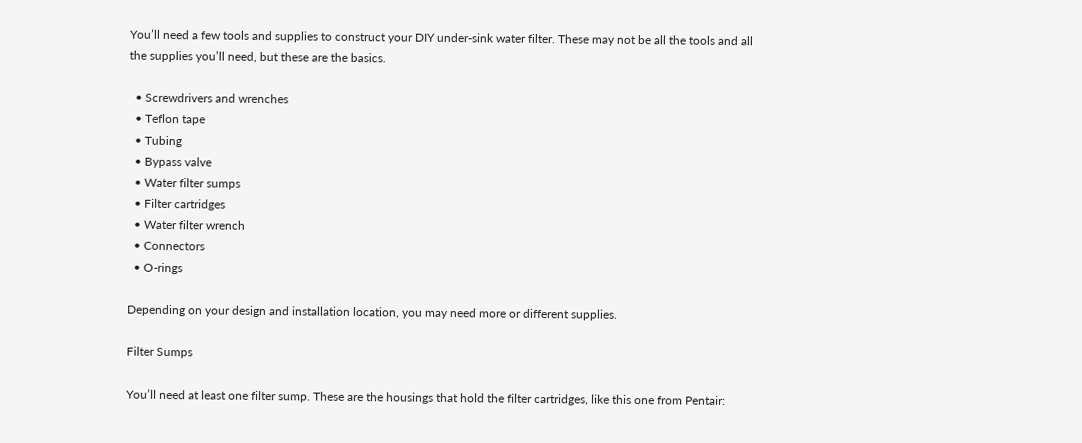You’ll need a few tools and supplies to construct your DIY under-sink water filter. These may not be all the tools and all the supplies you’ll need, but these are the basics.

  • Screwdrivers and wrenches
  • Teflon tape
  • Tubing
  • Bypass valve
  • Water filter sumps
  • Filter cartridges
  • Water filter wrench
  • Connectors
  • O-rings

Depending on your design and installation location, you may need more or different supplies.

Filter Sumps

You’ll need at least one filter sump. These are the housings that hold the filter cartridges, like this one from Pentair: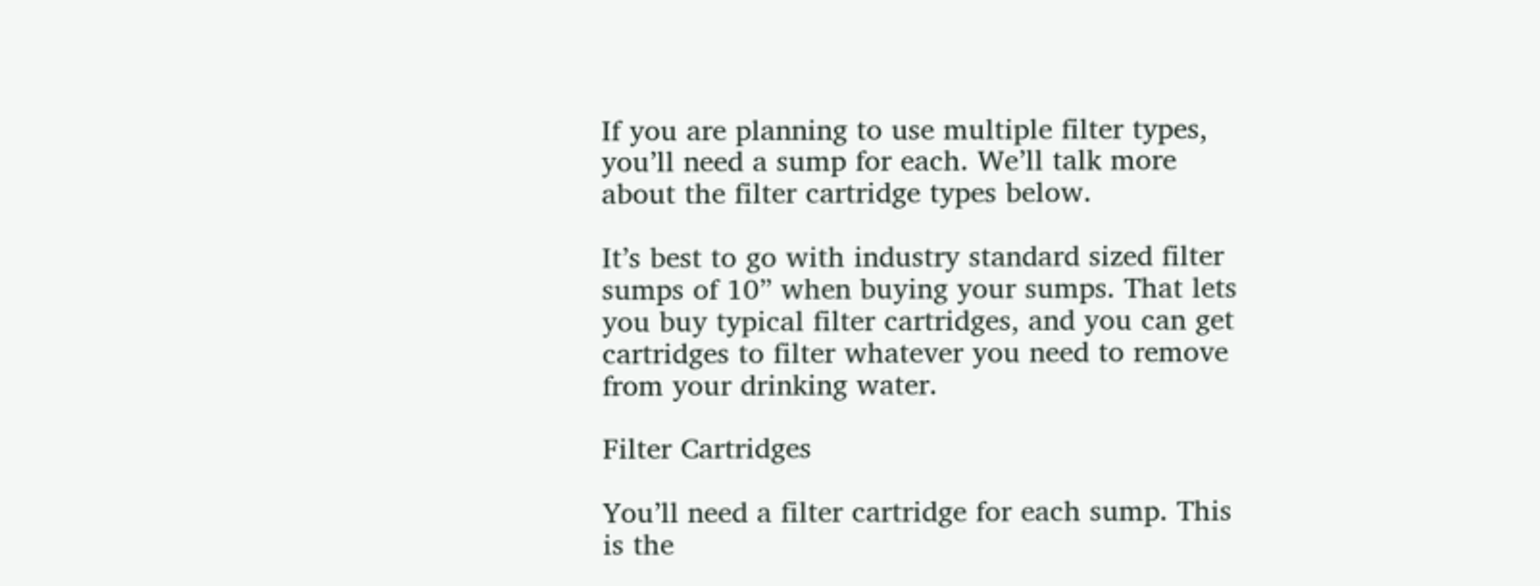If you are planning to use multiple filter types, you’ll need a sump for each. We’ll talk more about the filter cartridge types below.

It’s best to go with industry standard sized filter sumps of 10” when buying your sumps. That lets you buy typical filter cartridges, and you can get cartridges to filter whatever you need to remove from your drinking water.

Filter Cartridges

You’ll need a filter cartridge for each sump. This is the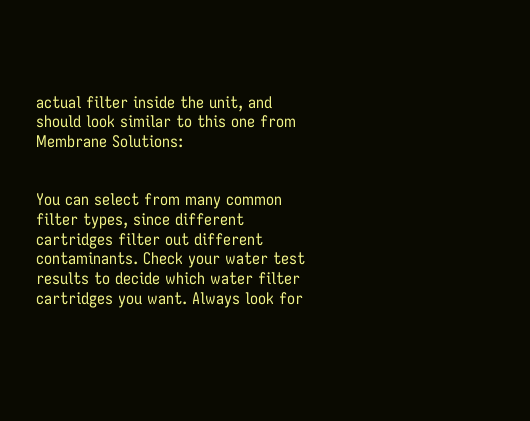actual filter inside the unit, and should look similar to this one from Membrane Solutions:


You can select from many common filter types, since different cartridges filter out different contaminants. Check your water test results to decide which water filter cartridges you want. Always look for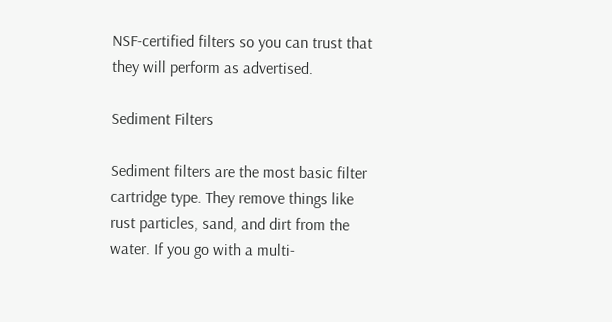NSF-certified filters so you can trust that they will perform as advertised.

Sediment Filters

Sediment filters are the most basic filter cartridge type. They remove things like rust particles, sand, and dirt from the water. If you go with a multi-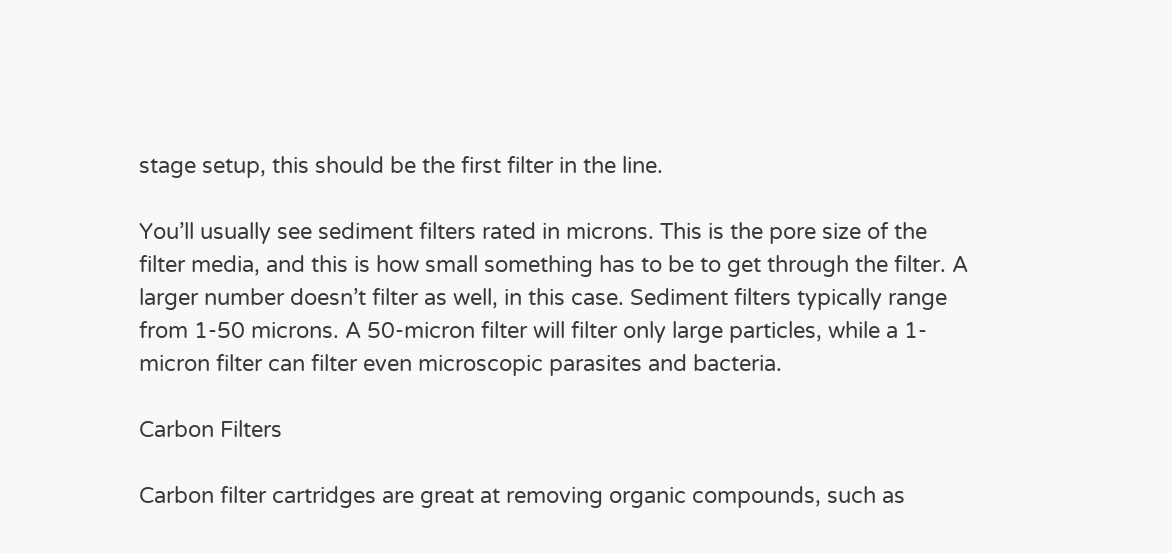stage setup, this should be the first filter in the line.

You’ll usually see sediment filters rated in microns. This is the pore size of the filter media, and this is how small something has to be to get through the filter. A larger number doesn’t filter as well, in this case. Sediment filters typically range from 1-50 microns. A 50-micron filter will filter only large particles, while a 1-micron filter can filter even microscopic parasites and bacteria.

Carbon Filters

Carbon filter cartridges are great at removing organic compounds, such as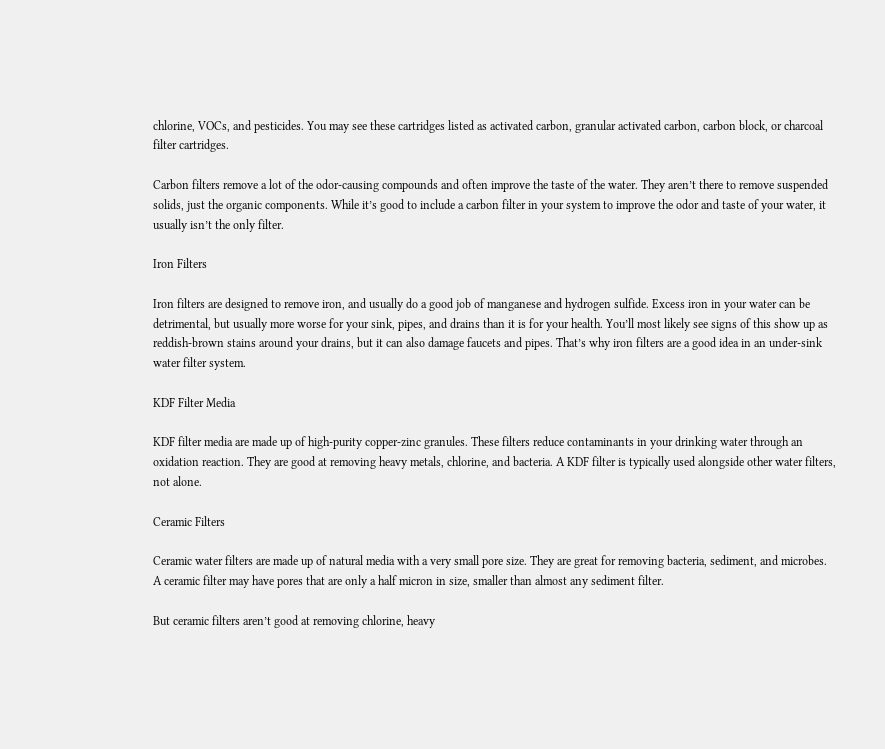chlorine, VOCs, and pesticides. You may see these cartridges listed as activated carbon, granular activated carbon, carbon block, or charcoal filter cartridges.

Carbon filters remove a lot of the odor-causing compounds and often improve the taste of the water. They aren’t there to remove suspended solids, just the organic components. While it’s good to include a carbon filter in your system to improve the odor and taste of your water, it usually isn’t the only filter.

Iron Filters

Iron filters are designed to remove iron, and usually do a good job of manganese and hydrogen sulfide. Excess iron in your water can be detrimental, but usually more worse for your sink, pipes, and drains than it is for your health. You’ll most likely see signs of this show up as reddish-brown stains around your drains, but it can also damage faucets and pipes. That’s why iron filters are a good idea in an under-sink water filter system.

KDF Filter Media

KDF filter media are made up of high-purity copper-zinc granules. These filters reduce contaminants in your drinking water through an oxidation reaction. They are good at removing heavy metals, chlorine, and bacteria. A KDF filter is typically used alongside other water filters, not alone.

Ceramic Filters

Ceramic water filters are made up of natural media with a very small pore size. They are great for removing bacteria, sediment, and microbes. A ceramic filter may have pores that are only a half micron in size, smaller than almost any sediment filter.

But ceramic filters aren’t good at removing chlorine, heavy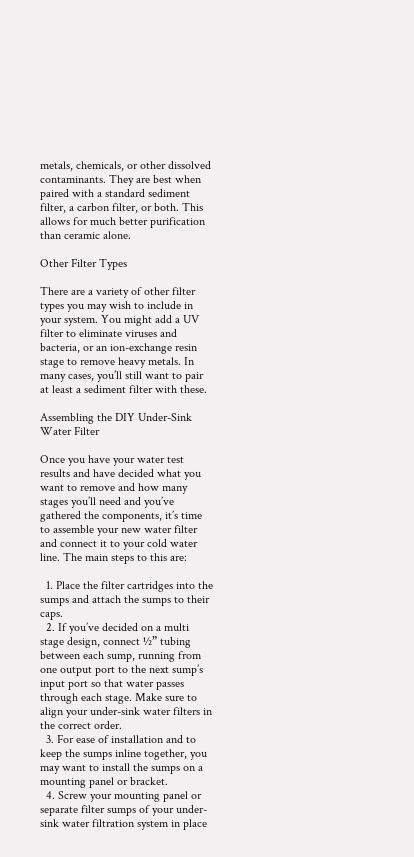metals, chemicals, or other dissolved contaminants. They are best when paired with a standard sediment filter, a carbon filter, or both. This allows for much better purification than ceramic alone.

Other Filter Types

There are a variety of other filter types you may wish to include in your system. You might add a UV filter to eliminate viruses and bacteria, or an ion-exchange resin stage to remove heavy metals. In many cases, you’ll still want to pair at least a sediment filter with these.

Assembling the DIY Under-Sink Water Filter

Once you have your water test results and have decided what you want to remove and how many stages you’ll need and you’ve gathered the components, it’s time to assemble your new water filter and connect it to your cold water line. The main steps to this are:

  1. Place the filter cartridges into the sumps and attach the sumps to their caps.
  2. If you’ve decided on a multi stage design, connect ½” tubing between each sump, running from one output port to the next sump’s input port so that water passes through each stage. Make sure to align your under-sink water filters in the correct order.
  3. For ease of installation and to keep the sumps inline together, you may want to install the sumps on a mounting panel or bracket.
  4. Screw your mounting panel or separate filter sumps of your under-sink water filtration system in place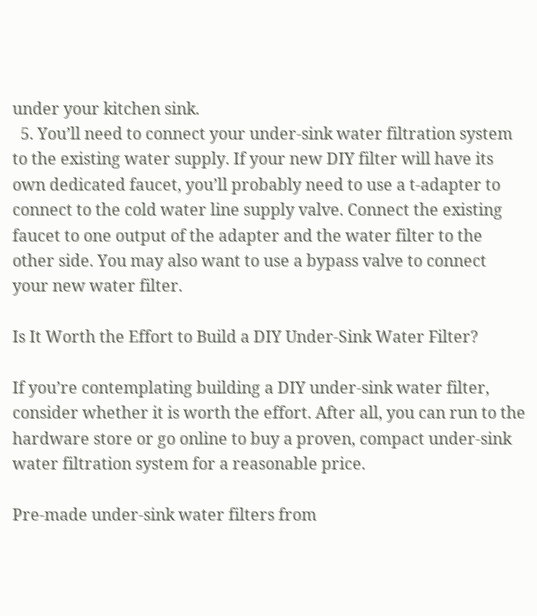under your kitchen sink.
  5. You’ll need to connect your under-sink water filtration system to the existing water supply. If your new DIY filter will have its own dedicated faucet, you’ll probably need to use a t-adapter to connect to the cold water line supply valve. Connect the existing faucet to one output of the adapter and the water filter to the other side. You may also want to use a bypass valve to connect your new water filter.

Is It Worth the Effort to Build a DIY Under-Sink Water Filter?

If you’re contemplating building a DIY under-sink water filter, consider whether it is worth the effort. After all, you can run to the hardware store or go online to buy a proven, compact under-sink water filtration system for a reasonable price.

Pre-made under-sink water filters from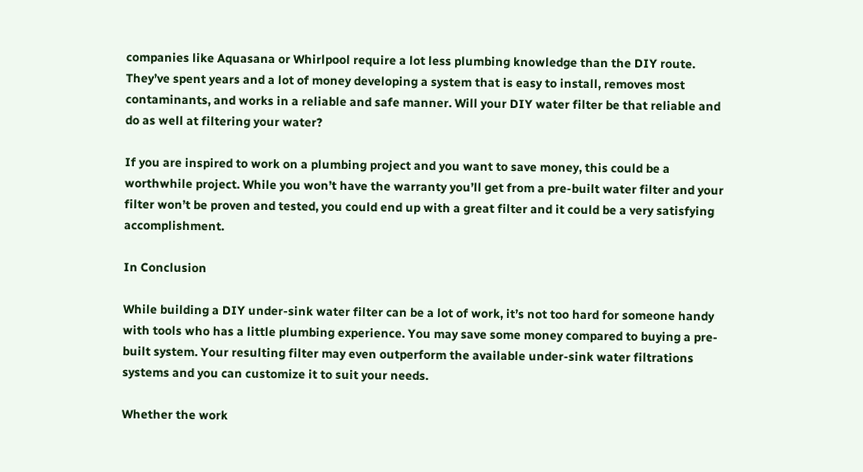companies like Aquasana or Whirlpool require a lot less plumbing knowledge than the DIY route. They’ve spent years and a lot of money developing a system that is easy to install, removes most contaminants, and works in a reliable and safe manner. Will your DIY water filter be that reliable and do as well at filtering your water?

If you are inspired to work on a plumbing project and you want to save money, this could be a worthwhile project. While you won’t have the warranty you’ll get from a pre-built water filter and your filter won’t be proven and tested, you could end up with a great filter and it could be a very satisfying accomplishment.

In Conclusion

While building a DIY under-sink water filter can be a lot of work, it’s not too hard for someone handy with tools who has a little plumbing experience. You may save some money compared to buying a pre-built system. Your resulting filter may even outperform the available under-sink water filtrations systems and you can customize it to suit your needs.

Whether the work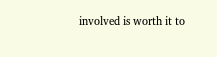involved is worth it to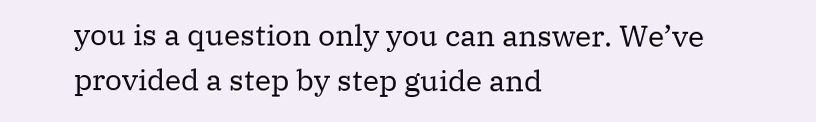you is a question only you can answer. We’ve provided a step by step guide and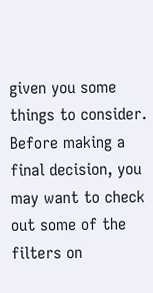given you some things to consider. Before making a final decision, you may want to check out some of the filters on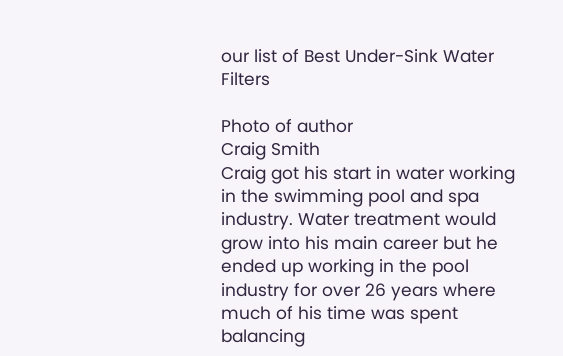our list of Best Under-Sink Water Filters

Photo of author
Craig Smith
Craig got his start in water working in the swimming pool and spa industry. Water treatment would grow into his main career but he ended up working in the pool industry for over 26 years where much of his time was spent balancing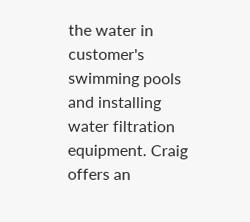the water in customer's swimming pools and installing water filtration equipment. Craig offers an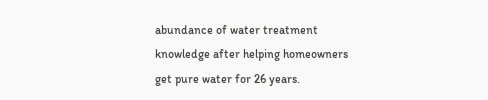abundance of water treatment knowledge after helping homeowners get pure water for 26 years.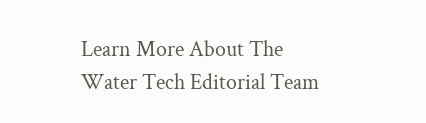Learn More About The Water Tech Editorial Team